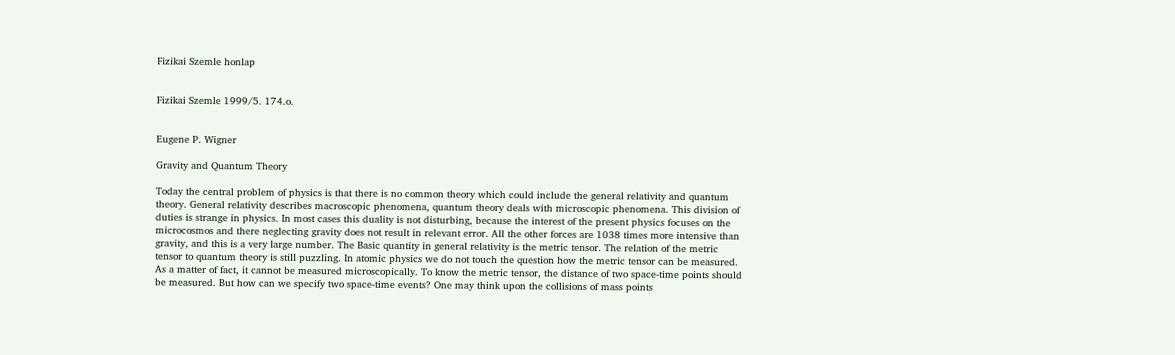Fizikai Szemle honlap


Fizikai Szemle 1999/5. 174.o.


Eugene P. Wigner

Gravity and Quantum Theory

Today the central problem of physics is that there is no common theory which could include the general relativity and quantum theory. General relativity describes macroscopic phenomena, quantum theory deals with microscopic phenomena. This division of duties is strange in physics. In most cases this duality is not disturbing, because the interest of the present physics focuses on the microcosmos and there neglecting gravity does not result in relevant error. All the other forces are 1038 times more intensive than gravity, and this is a very large number. The Basic quantity in general relativity is the metric tensor. The relation of the metric tensor to quantum theory is still puzzling. In atomic physics we do not touch the question how the metric tensor can be measured. As a matter of fact, it cannot be measured microscopically. To know the metric tensor, the distance of two space-time points should be measured. But how can we specify two space-time events? One may think upon the collisions of mass points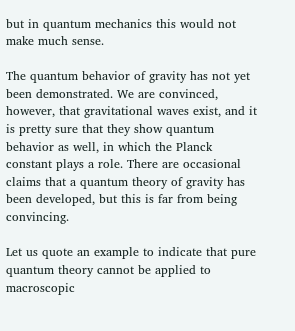but in quantum mechanics this would not make much sense.

The quantum behavior of gravity has not yet been demonstrated. We are convinced, however, that gravitational waves exist, and it is pretty sure that they show quantum behavior as well, in which the Planck constant plays a role. There are occasional claims that a quantum theory of gravity has been developed, but this is far from being convincing.

Let us quote an example to indicate that pure quantum theory cannot be applied to macroscopic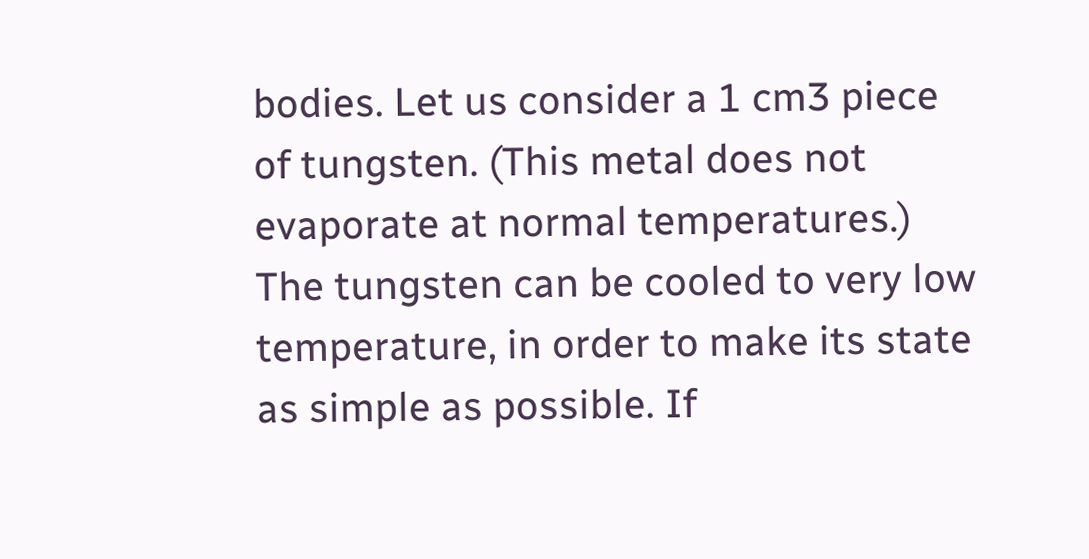bodies. Let us consider a 1 cm3 piece of tungsten. (This metal does not evaporate at normal temperatures.) The tungsten can be cooled to very low temperature, in order to make its state as simple as possible. If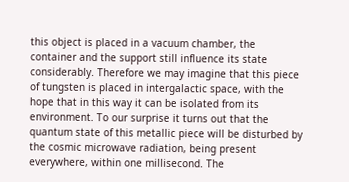this object is placed in a vacuum chamber, the container and the support still influence its state considerably. Therefore we may imagine that this piece of tungsten is placed in intergalactic space, with the hope that in this way it can be isolated from its environment. To our surprise it turns out that the quantum state of this metallic piece will be disturbed by the cosmic microwave radiation, being present everywhere, within one millisecond. The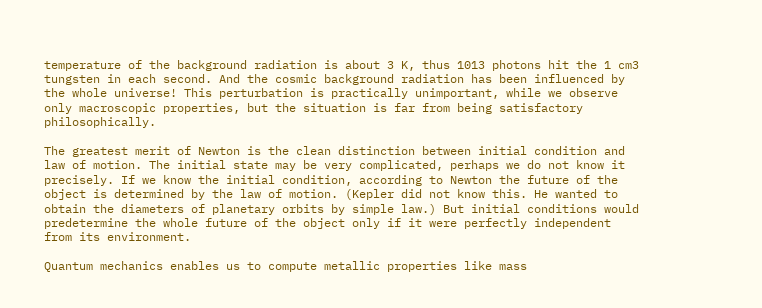temperature of the background radiation is about 3 K, thus 1013 photons hit the 1 cm3 tungsten in each second. And the cosmic background radiation has been influenced by the whole universe! This perturbation is practically unimportant, while we observe only macroscopic properties, but the situation is far from being satisfactory philosophically.

The greatest merit of Newton is the clean distinction between initial condition and law of motion. The initial state may be very complicated, perhaps we do not know it precisely. If we know the initial condition, according to Newton the future of the object is determined by the law of motion. (Kepler did not know this. He wanted to obtain the diameters of planetary orbits by simple law.) But initial conditions would predetermine the whole future of the object only if it were perfectly independent from its environment.

Quantum mechanics enables us to compute metallic properties like mass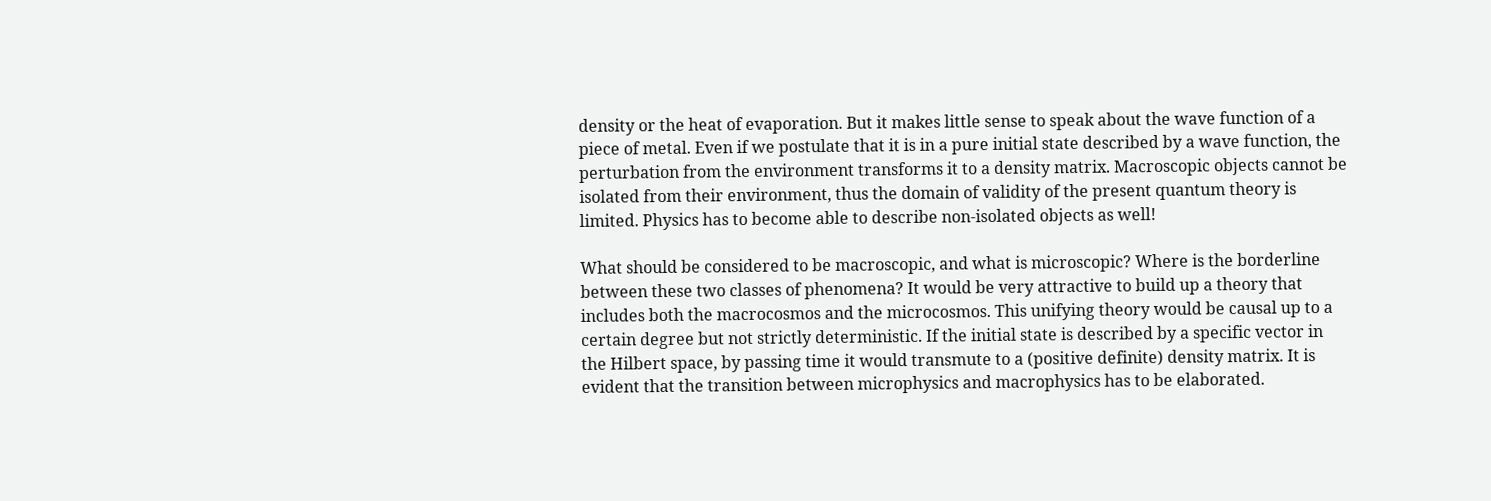density or the heat of evaporation. But it makes little sense to speak about the wave function of a piece of metal. Even if we postulate that it is in a pure initial state described by a wave function, the perturbation from the environment transforms it to a density matrix. Macroscopic objects cannot be isolated from their environment, thus the domain of validity of the present quantum theory is limited. Physics has to become able to describe non-isolated objects as well!

What should be considered to be macroscopic, and what is microscopic? Where is the borderline between these two classes of phenomena? It would be very attractive to build up a theory that includes both the macrocosmos and the microcosmos. This unifying theory would be causal up to a certain degree but not strictly deterministic. If the initial state is described by a specific vector in the Hilbert space, by passing time it would transmute to a (positive definite) density matrix. It is evident that the transition between microphysics and macrophysics has to be elaborated.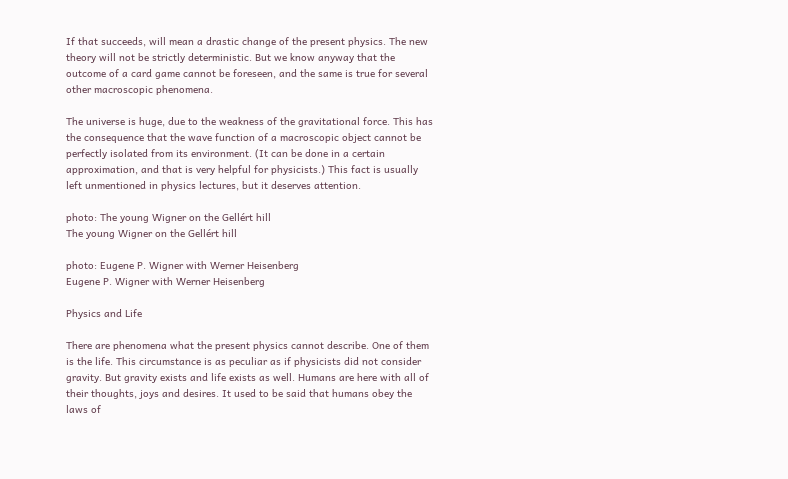If that succeeds, will mean a drastic change of the present physics. The new theory will not be strictly deterministic. But we know anyway that the outcome of a card game cannot be foreseen, and the same is true for several other macroscopic phenomena.

The universe is huge, due to the weakness of the gravitational force. This has the consequence that the wave function of a macroscopic object cannot be perfectly isolated from its environment. (It can be done in a certain approximation, and that is very helpful for physicists.) This fact is usually left unmentioned in physics lectures, but it deserves attention.

photo: The young Wigner on the Gellért hill
The young Wigner on the Gellért hill

photo: Eugene P. Wigner with Werner Heisenberg
Eugene P. Wigner with Werner Heisenberg

Physics and Life

There are phenomena what the present physics cannot describe. One of them is the life. This circumstance is as peculiar as if physicists did not consider gravity. But gravity exists and life exists as well. Humans are here with all of their thoughts, joys and desires. It used to be said that humans obey the laws of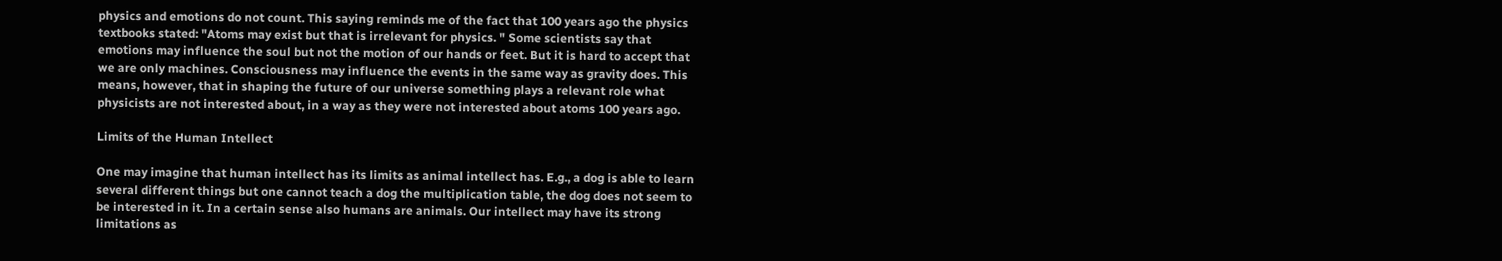physics and emotions do not count. This saying reminds me of the fact that 100 years ago the physics textbooks stated: "Atoms may exist but that is irrelevant for physics. " Some scientists say that emotions may influence the soul but not the motion of our hands or feet. But it is hard to accept that we are only machines. Consciousness may influence the events in the same way as gravity does. This means, however, that in shaping the future of our universe something plays a relevant role what physicists are not interested about, in a way as they were not interested about atoms 100 years ago.

Limits of the Human Intellect

One may imagine that human intellect has its limits as animal intellect has. E.g., a dog is able to learn several different things but one cannot teach a dog the multiplication table, the dog does not seem to be interested in it. In a certain sense also humans are animals. Our intellect may have its strong limitations as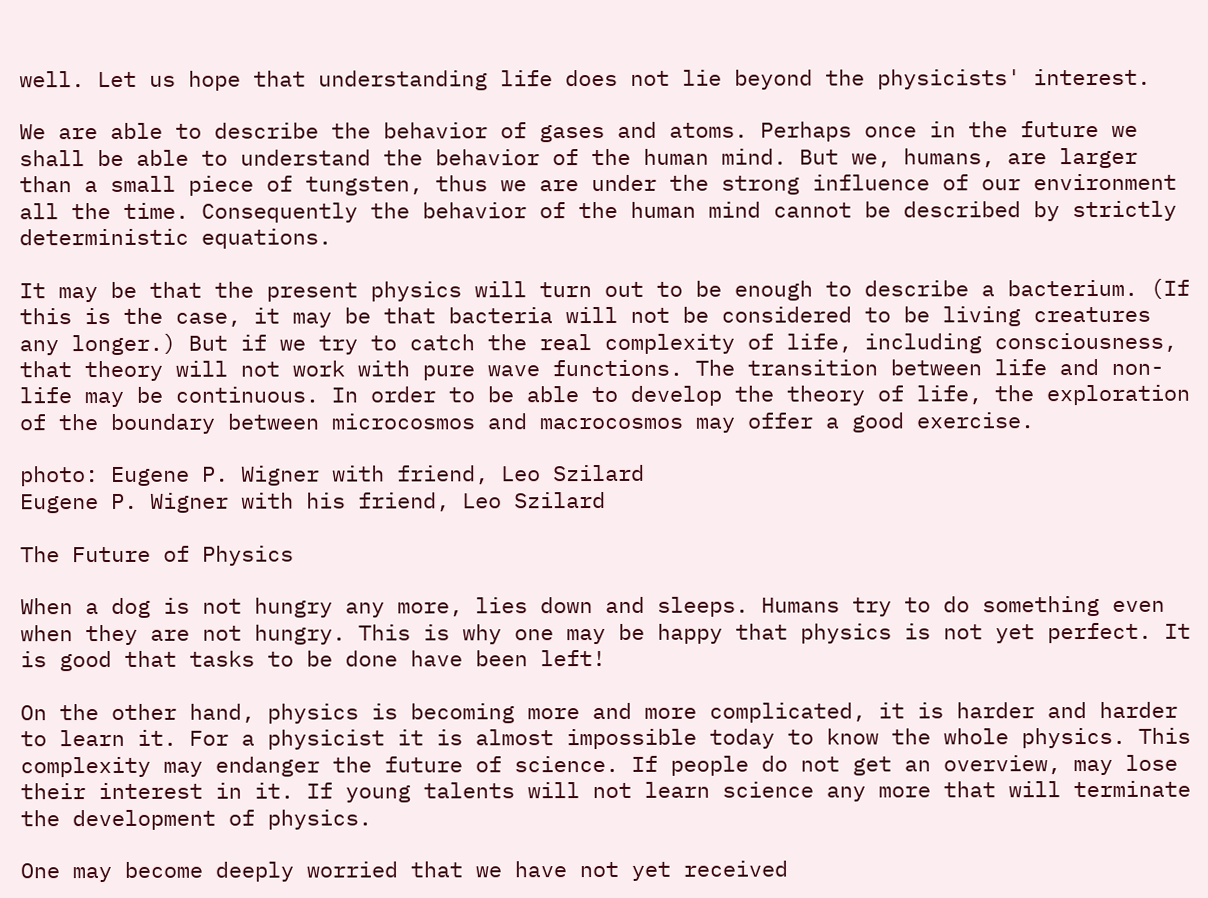well. Let us hope that understanding life does not lie beyond the physicists' interest.

We are able to describe the behavior of gases and atoms. Perhaps once in the future we shall be able to understand the behavior of the human mind. But we, humans, are larger than a small piece of tungsten, thus we are under the strong influence of our environment all the time. Consequently the behavior of the human mind cannot be described by strictly deterministic equations.

It may be that the present physics will turn out to be enough to describe a bacterium. (If this is the case, it may be that bacteria will not be considered to be living creatures any longer.) But if we try to catch the real complexity of life, including consciousness, that theory will not work with pure wave functions. The transition between life and non-life may be continuous. In order to be able to develop the theory of life, the exploration of the boundary between microcosmos and macrocosmos may offer a good exercise.

photo: Eugene P. Wigner with friend, Leo Szilard
Eugene P. Wigner with his friend, Leo Szilard

The Future of Physics

When a dog is not hungry any more, lies down and sleeps. Humans try to do something even when they are not hungry. This is why one may be happy that physics is not yet perfect. It is good that tasks to be done have been left!

On the other hand, physics is becoming more and more complicated, it is harder and harder to learn it. For a physicist it is almost impossible today to know the whole physics. This complexity may endanger the future of science. If people do not get an overview, may lose their interest in it. If young talents will not learn science any more that will terminate the development of physics.

One may become deeply worried that we have not yet received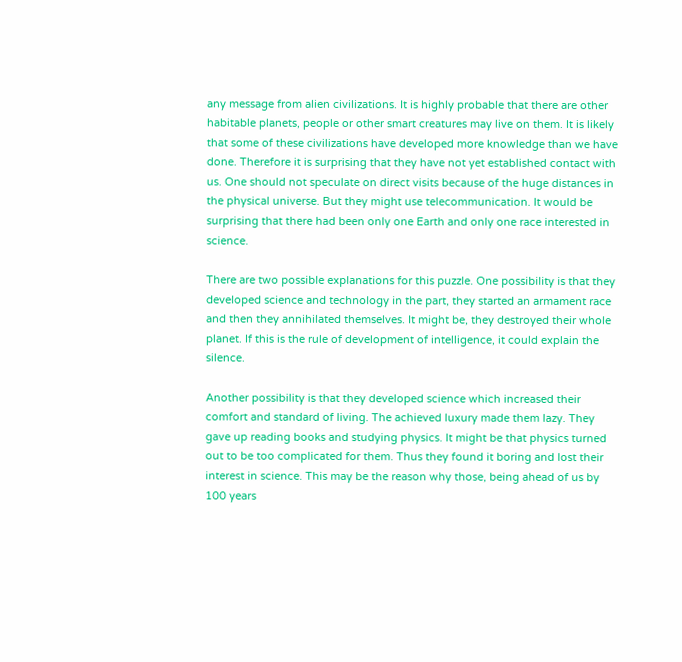any message from alien civilizations. It is highly probable that there are other habitable planets, people or other smart creatures may live on them. It is likely that some of these civilizations have developed more knowledge than we have done. Therefore it is surprising that they have not yet established contact with us. One should not speculate on direct visits because of the huge distances in the physical universe. But they might use telecommunication. It would be surprising that there had been only one Earth and only one race interested in science.

There are two possible explanations for this puzzle. One possibility is that they developed science and technology in the part, they started an armament race and then they annihilated themselves. It might be, they destroyed their whole planet. If this is the rule of development of intelligence, it could explain the silence.

Another possibility is that they developed science which increased their comfort and standard of living. The achieved luxury made them lazy. They gave up reading books and studying physics. It might be that physics turned out to be too complicated for them. Thus they found it boring and lost their interest in science. This may be the reason why those, being ahead of us by 100 years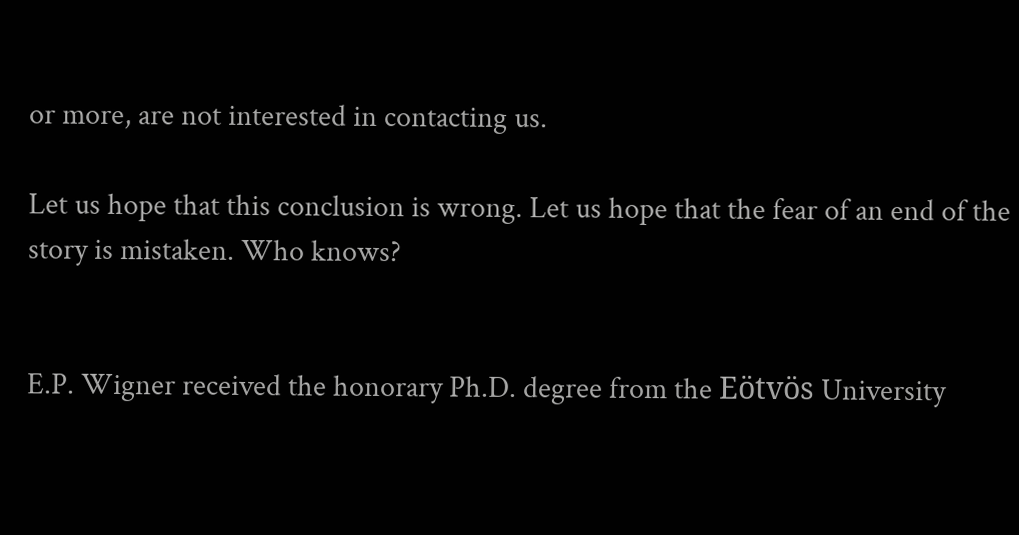or more, are not interested in contacting us.

Let us hope that this conclusion is wrong. Let us hope that the fear of an end of the story is mistaken. Who knows?


E.P. Wigner received the honorary Ph.D. degree from the Eötvös University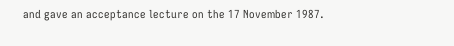and gave an acceptance lecture on the 17 November 1987.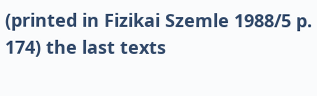(printed in Fizikai Szemle 1988/5 p. 174) the last texts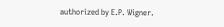authorized by E.P. Wigner.